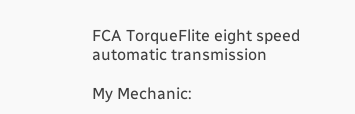FCA TorqueFlite eight speed automatic transmission

My Mechanic: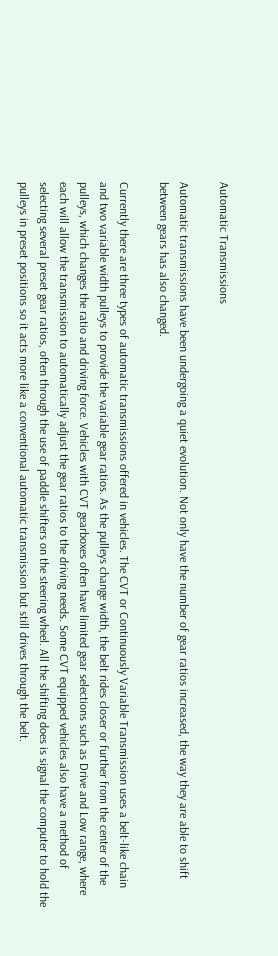Automatic Transmissions

Automatic transmissions have been undergoing a quiet evolution. Not only have the number of gear ratios increased, the way they are able to shift between gears has also changed.

Currently there are three types of automatic transmissions offered in vehicles. The CVT or Continuously Variable Transmission uses a belt-like chain and two variable width pulleys to provide the variable gear ratios. As the pulleys change width, the belt rides closer or further from the center of the pulleys, which changes the ratio and driving force. Vehicles with CVT gearboxes often have limited gear selections such as Drive and Low range, where each will allow the transmission to automatically adjust the gear ratios to the driving needs. Some CVT equipped vehicles also have a method of selecting several preset gear ratios, often through the use of paddle shifters on the steering wheel. All the shifting does is signal the computer to hold the pulleys in preset positions so it acts more like a conventional automatic transmission but still drives through the belt.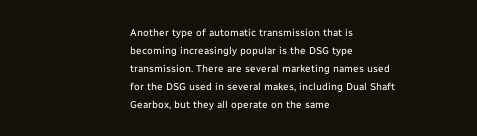Another type of automatic transmission that is becoming increasingly popular is the DSG type transmission. There are several marketing names used for the DSG used in several makes, including Dual Shaft Gearbox, but they all operate on the same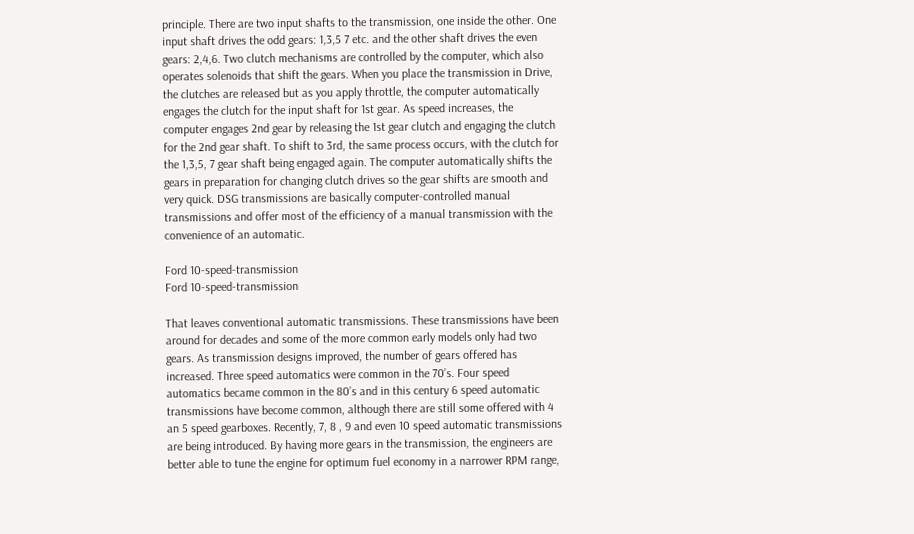principle. There are two input shafts to the transmission, one inside the other. One input shaft drives the odd gears: 1,3,5 7 etc. and the other shaft drives the even gears: 2,4,6. Two clutch mechanisms are controlled by the computer, which also operates solenoids that shift the gears. When you place the transmission in Drive, the clutches are released but as you apply throttle, the computer automatically engages the clutch for the input shaft for 1st gear. As speed increases, the computer engages 2nd gear by releasing the 1st gear clutch and engaging the clutch for the 2nd gear shaft. To shift to 3rd, the same process occurs, with the clutch for the 1,3,5, 7 gear shaft being engaged again. The computer automatically shifts the gears in preparation for changing clutch drives so the gear shifts are smooth and very quick. DSG transmissions are basically computer-controlled manual transmissions and offer most of the efficiency of a manual transmission with the convenience of an automatic.

Ford 10-speed-transmission
Ford 10-speed-transmission

That leaves conventional automatic transmissions. These transmissions have been around for decades and some of the more common early models only had two gears. As transmission designs improved, the number of gears offered has increased. Three speed automatics were common in the 70’s. Four speed automatics became common in the 80’s and in this century 6 speed automatic transmissions have become common, although there are still some offered with 4 an 5 speed gearboxes. Recently, 7, 8 , 9 and even 10 speed automatic transmissions are being introduced. By having more gears in the transmission, the engineers are better able to tune the engine for optimum fuel economy in a narrower RPM range,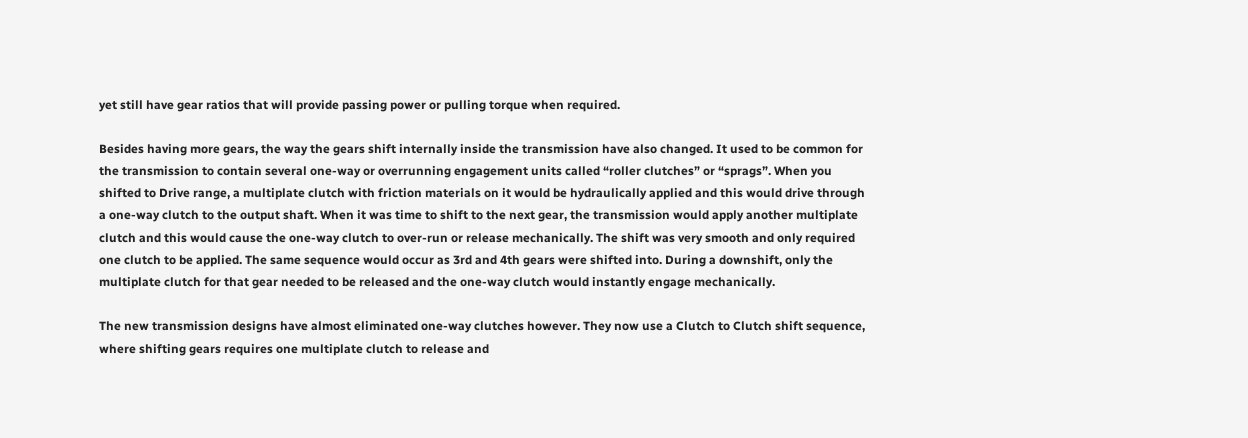yet still have gear ratios that will provide passing power or pulling torque when required.

Besides having more gears, the way the gears shift internally inside the transmission have also changed. It used to be common for the transmission to contain several one-way or overrunning engagement units called “roller clutches” or “sprags”. When you shifted to Drive range, a multiplate clutch with friction materials on it would be hydraulically applied and this would drive through a one-way clutch to the output shaft. When it was time to shift to the next gear, the transmission would apply another multiplate clutch and this would cause the one-way clutch to over-run or release mechanically. The shift was very smooth and only required one clutch to be applied. The same sequence would occur as 3rd and 4th gears were shifted into. During a downshift, only the multiplate clutch for that gear needed to be released and the one-way clutch would instantly engage mechanically.

The new transmission designs have almost eliminated one-way clutches however. They now use a Clutch to Clutch shift sequence, where shifting gears requires one multiplate clutch to release and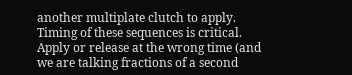another multiplate clutch to apply. Timing of these sequences is critical. Apply or release at the wrong time (and we are talking fractions of a second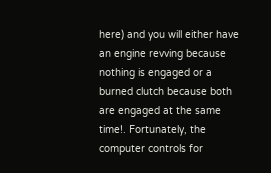here) and you will either have an engine revving because nothing is engaged or a burned clutch because both are engaged at the same time!. Fortunately, the computer controls for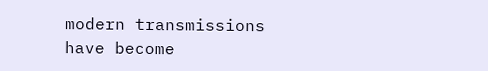modern transmissions have become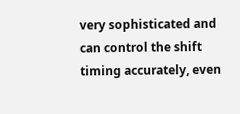very sophisticated and can control the shift timing accurately, even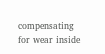compensating for wear inside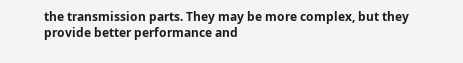the transmission parts. They may be more complex, but they provide better performance and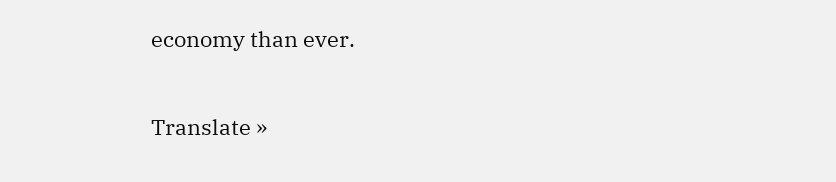economy than ever.

Translate »